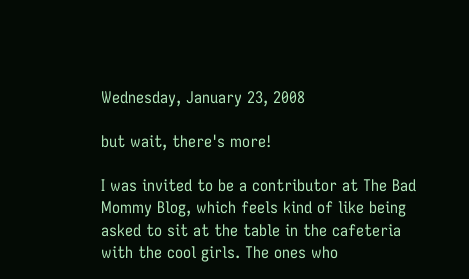Wednesday, January 23, 2008

but wait, there's more!

I was invited to be a contributor at The Bad Mommy Blog, which feels kind of like being asked to sit at the table in the cafeteria with the cool girls. The ones who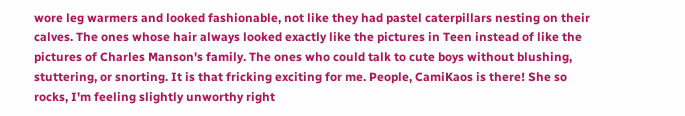wore leg warmers and looked fashionable, not like they had pastel caterpillars nesting on their calves. The ones whose hair always looked exactly like the pictures in Teen instead of like the pictures of Charles Manson's family. The ones who could talk to cute boys without blushing, stuttering, or snorting. It is that fricking exciting for me. People, CamiKaos is there! She so rocks, I'm feeling slightly unworthy right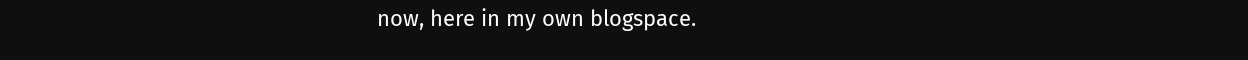now, here in my own blogspace.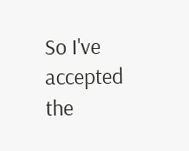So I've accepted the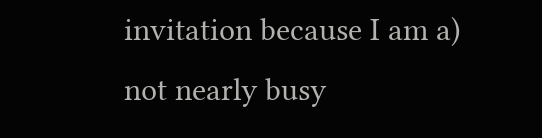invitation because I am a) not nearly busy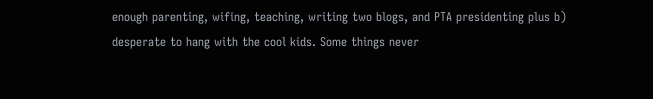enough parenting, wifing, teaching, writing two blogs, and PTA presidenting plus b) desperate to hang with the cool kids. Some things never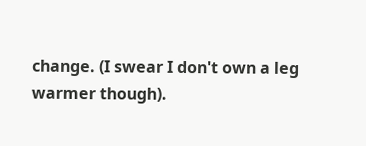change. (I swear I don't own a leg warmer though).